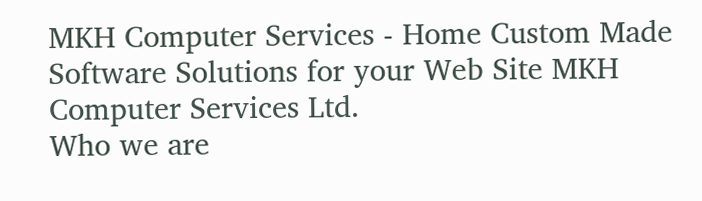MKH Computer Services - Home Custom Made Software Solutions for your Web Site MKH Computer Services Ltd.
Who we are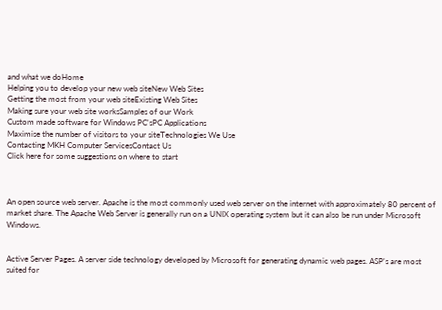and what we doHome
Helping you to develop your new web siteNew Web Sites
Getting the most from your web siteExisting Web Sites
Making sure your web site worksSamples of our Work
Custom made software for Windows PC'sPC Applications
Maximise the number of visitors to your siteTechnologies We Use
Contacting MKH Computer ServicesContact Us
Click here for some suggestions on where to start



An open source web server. Apache is the most commonly used web server on the internet with approximately 80 percent of market share. The Apache Web Server is generally run on a UNIX operating system but it can also be run under Microsoft Windows.


Active Server Pages. A server side technology developed by Microsoft for generating dynamic web pages. ASP's are most suited for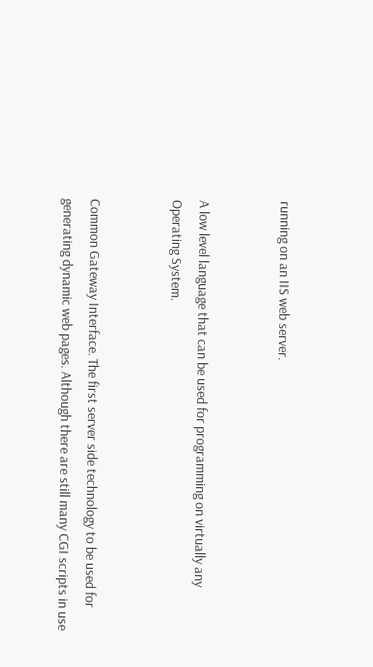running on an IIS web server.


A low level language that can be used for programming on virtually any Operating System.


Common Gateway Interface. The first server side technology to be used for generating dynamic web pages. Although there are still many CGI scripts in use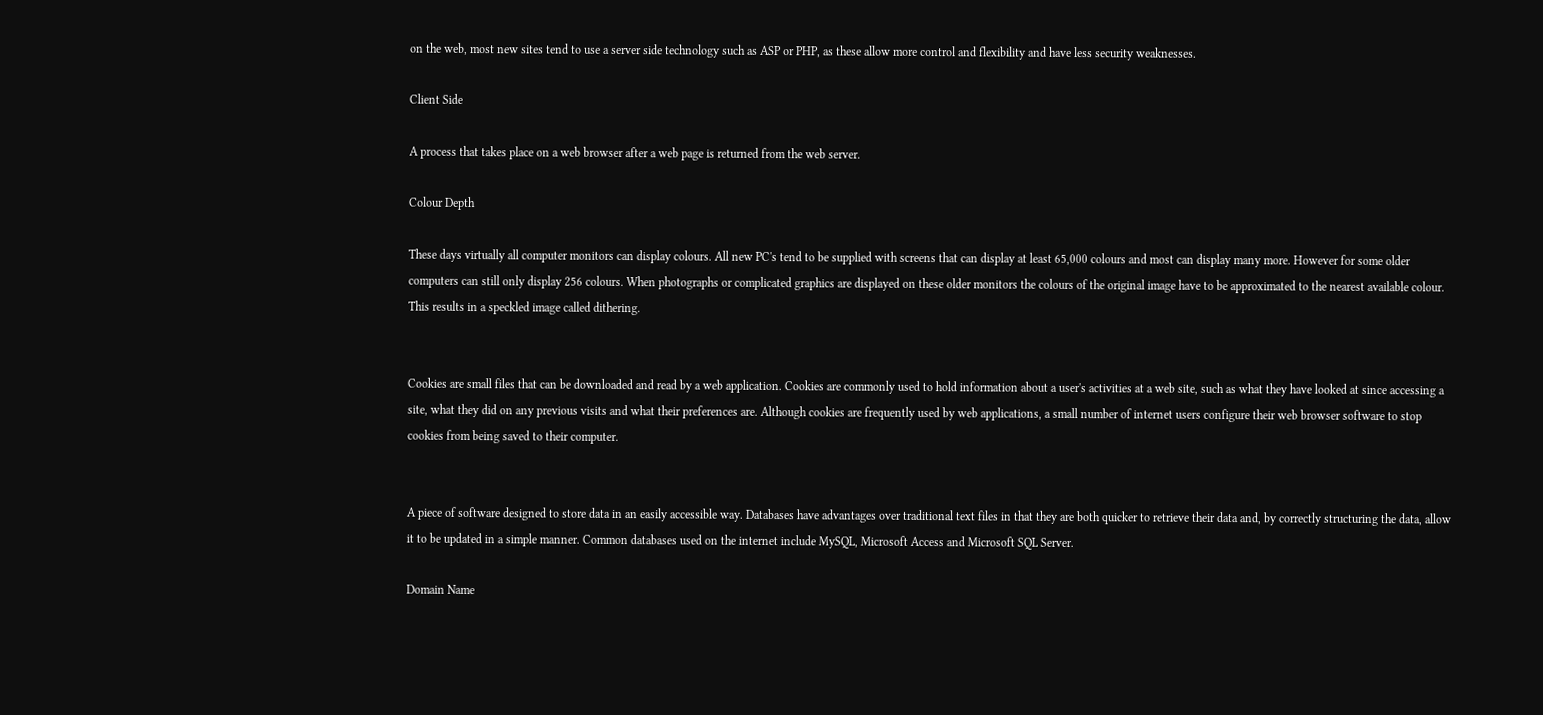on the web, most new sites tend to use a server side technology such as ASP or PHP, as these allow more control and flexibility and have less security weaknesses.

Client Side

A process that takes place on a web browser after a web page is returned from the web server.

Colour Depth

These days virtually all computer monitors can display colours. All new PC's tend to be supplied with screens that can display at least 65,000 colours and most can display many more. However for some older computers can still only display 256 colours. When photographs or complicated graphics are displayed on these older monitors the colours of the original image have to be approximated to the nearest available colour. This results in a speckled image called dithering.


Cookies are small files that can be downloaded and read by a web application. Cookies are commonly used to hold information about a user's activities at a web site, such as what they have looked at since accessing a site, what they did on any previous visits and what their preferences are. Although cookies are frequently used by web applications, a small number of internet users configure their web browser software to stop cookies from being saved to their computer.


A piece of software designed to store data in an easily accessible way. Databases have advantages over traditional text files in that they are both quicker to retrieve their data and, by correctly structuring the data, allow it to be updated in a simple manner. Common databases used on the internet include MySQL, Microsoft Access and Microsoft SQL Server.

Domain Name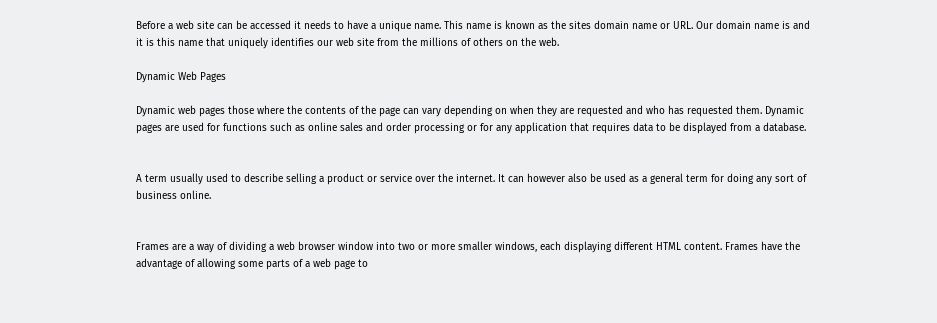Before a web site can be accessed it needs to have a unique name. This name is known as the sites domain name or URL. Our domain name is and it is this name that uniquely identifies our web site from the millions of others on the web.

Dynamic Web Pages

Dynamic web pages those where the contents of the page can vary depending on when they are requested and who has requested them. Dynamic pages are used for functions such as online sales and order processing or for any application that requires data to be displayed from a database.


A term usually used to describe selling a product or service over the internet. It can however also be used as a general term for doing any sort of business online.


Frames are a way of dividing a web browser window into two or more smaller windows, each displaying different HTML content. Frames have the advantage of allowing some parts of a web page to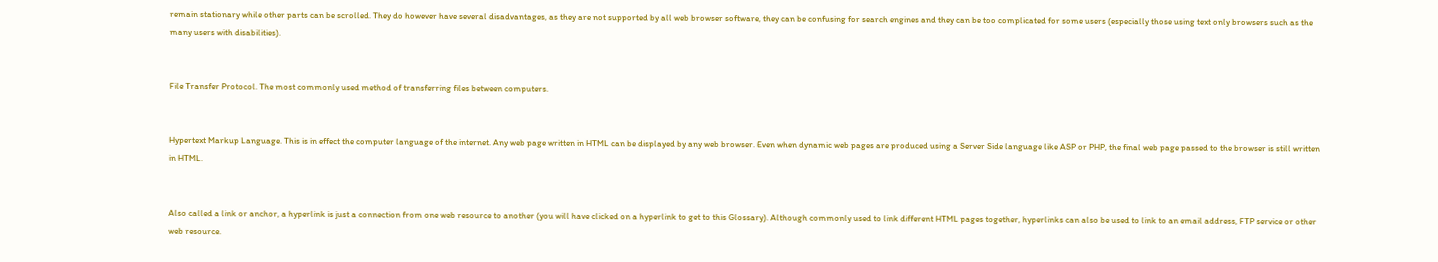remain stationary while other parts can be scrolled. They do however have several disadvantages, as they are not supported by all web browser software, they can be confusing for search engines and they can be too complicated for some users (especially those using text only browsers such as the many users with disabilities).


File Transfer Protocol. The most commonly used method of transferring files between computers.


Hypertext Markup Language. This is in effect the computer language of the internet. Any web page written in HTML can be displayed by any web browser. Even when dynamic web pages are produced using a Server Side language like ASP or PHP, the final web page passed to the browser is still written in HTML.


Also called a link or anchor, a hyperlink is just a connection from one web resource to another (you will have clicked on a hyperlink to get to this Glossary). Although commonly used to link different HTML pages together, hyperlinks can also be used to link to an email address, FTP service or other web resource.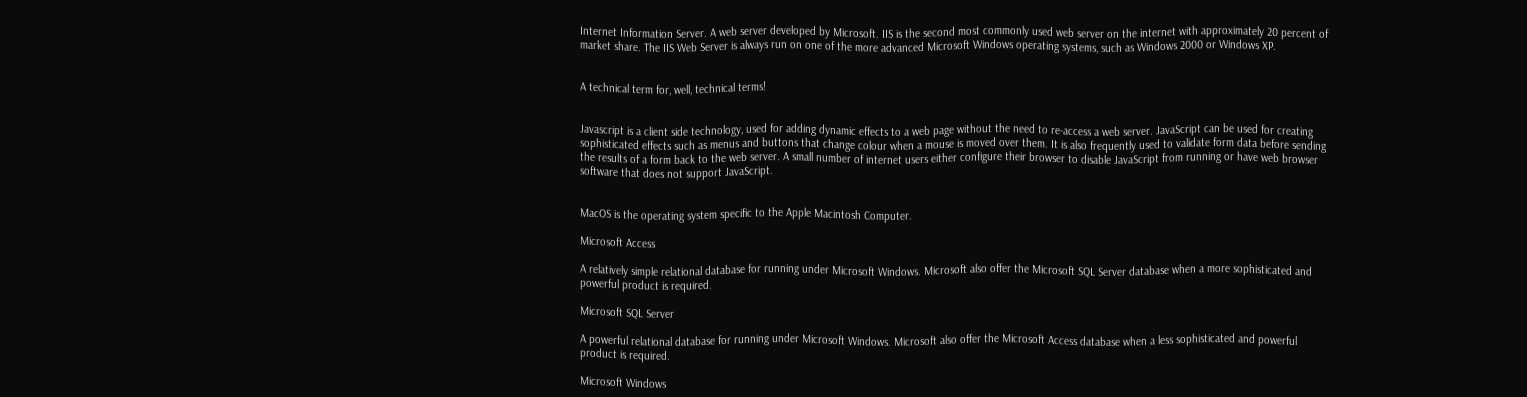Internet Information Server. A web server developed by Microsoft. IIS is the second most commonly used web server on the internet with approximately 20 percent of market share. The IIS Web Server is always run on one of the more advanced Microsoft Windows operating systems, such as Windows 2000 or Windows XP.


A technical term for, well, technical terms!


Javascript is a client side technology, used for adding dynamic effects to a web page without the need to re-access a web server. JavaScript can be used for creating sophisticated effects such as menus and buttons that change colour when a mouse is moved over them. It is also frequently used to validate form data before sending the results of a form back to the web server. A small number of internet users either configure their browser to disable JavaScript from running or have web browser software that does not support JavaScript.


MacOS is the operating system specific to the Apple Macintosh Computer.

Microsoft Access

A relatively simple relational database for running under Microsoft Windows. Microsoft also offer the Microsoft SQL Server database when a more sophisticated and powerful product is required.

Microsoft SQL Server

A powerful relational database for running under Microsoft Windows. Microsoft also offer the Microsoft Access database when a less sophisticated and powerful product is required.

Microsoft Windows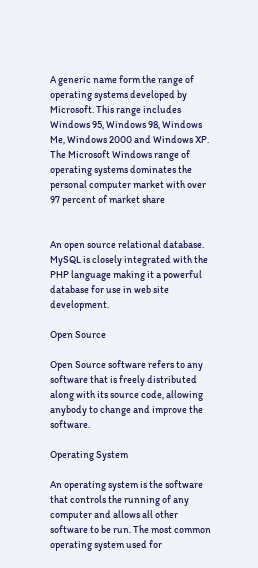A generic name form the range of operating systems developed by Microsoft. This range includes Windows 95, Windows 98, Windows Me, Windows 2000 and Windows XP. The Microsoft Windows range of operating systems dominates the personal computer market with over 97 percent of market share


An open source relational database. MySQL is closely integrated with the PHP language making it a powerful database for use in web site development.

Open Source

Open Source software refers to any software that is freely distributed along with its source code, allowing anybody to change and improve the software.

Operating System

An operating system is the software that controls the running of any computer and allows all other software to be run. The most common operating system used for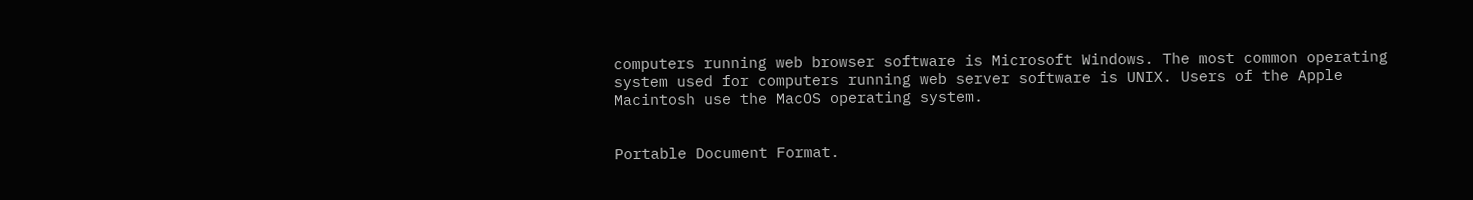computers running web browser software is Microsoft Windows. The most common operating system used for computers running web server software is UNIX. Users of the Apple Macintosh use the MacOS operating system.


Portable Document Format.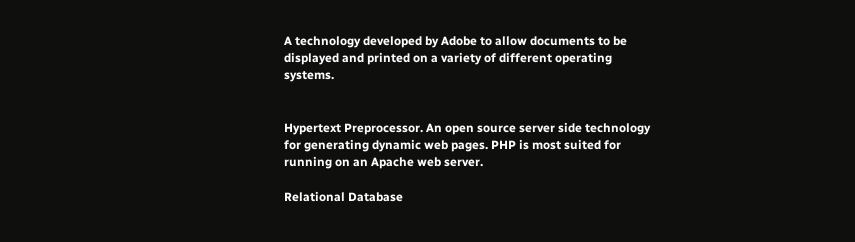A technology developed by Adobe to allow documents to be displayed and printed on a variety of different operating systems.


Hypertext Preprocessor. An open source server side technology for generating dynamic web pages. PHP is most suited for running on an Apache web server.

Relational Database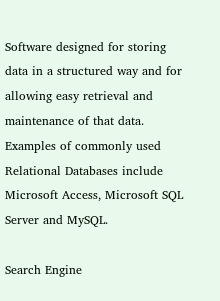Software designed for storing data in a structured way and for allowing easy retrieval and maintenance of that data. Examples of commonly used Relational Databases include Microsoft Access, Microsoft SQL Server and MySQL.

Search Engine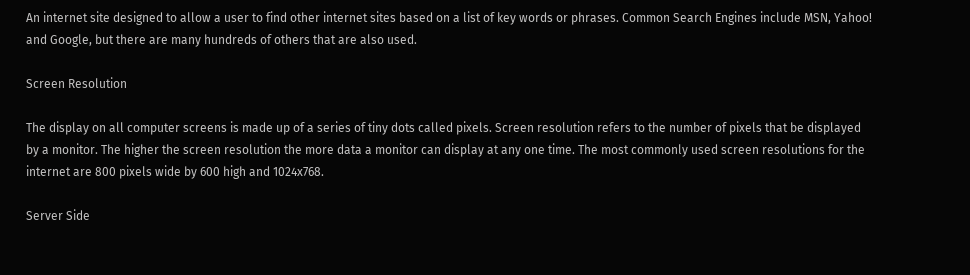An internet site designed to allow a user to find other internet sites based on a list of key words or phrases. Common Search Engines include MSN, Yahoo! and Google, but there are many hundreds of others that are also used.

Screen Resolution

The display on all computer screens is made up of a series of tiny dots called pixels. Screen resolution refers to the number of pixels that be displayed by a monitor. The higher the screen resolution the more data a monitor can display at any one time. The most commonly used screen resolutions for the internet are 800 pixels wide by 600 high and 1024x768.

Server Side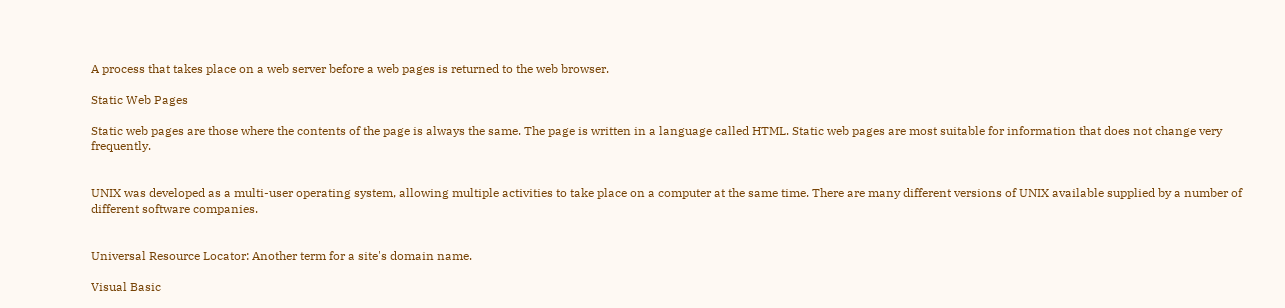A process that takes place on a web server before a web pages is returned to the web browser.

Static Web Pages

Static web pages are those where the contents of the page is always the same. The page is written in a language called HTML. Static web pages are most suitable for information that does not change very frequently.


UNIX was developed as a multi-user operating system, allowing multiple activities to take place on a computer at the same time. There are many different versions of UNIX available supplied by a number of different software companies.


Universal Resource Locator: Another term for a site's domain name.

Visual Basic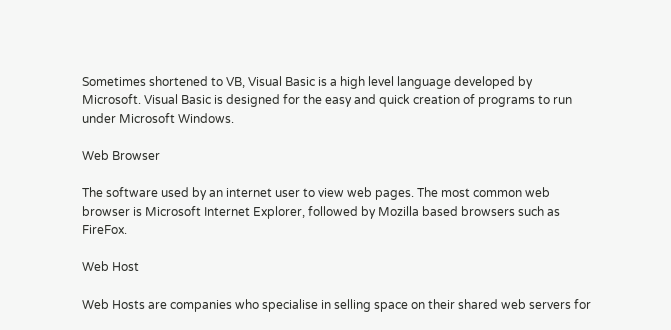Sometimes shortened to VB, Visual Basic is a high level language developed by Microsoft. Visual Basic is designed for the easy and quick creation of programs to run under Microsoft Windows.

Web Browser

The software used by an internet user to view web pages. The most common web browser is Microsoft Internet Explorer, followed by Mozilla based browsers such as FireFox.

Web Host

Web Hosts are companies who specialise in selling space on their shared web servers for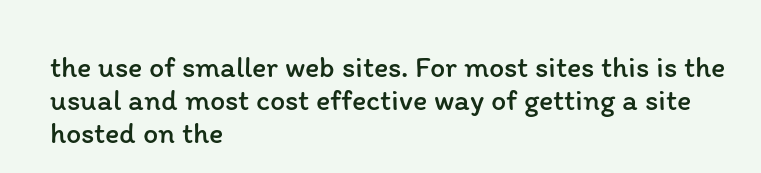the use of smaller web sites. For most sites this is the usual and most cost effective way of getting a site hosted on the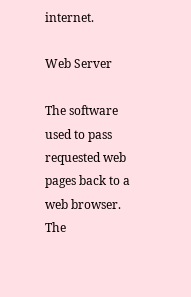internet.

Web Server

The software used to pass requested web pages back to a web browser. The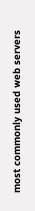most commonly used web servers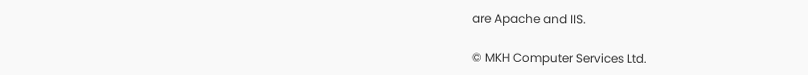are Apache and IIS.

© MKH Computer Services Ltd.